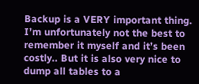Backup is a VERY important thing. I’m unfortunately not the best to remember it myself and it’s been costly.. But it is also very nice to dump all tables to a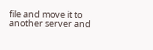file and move it to another server and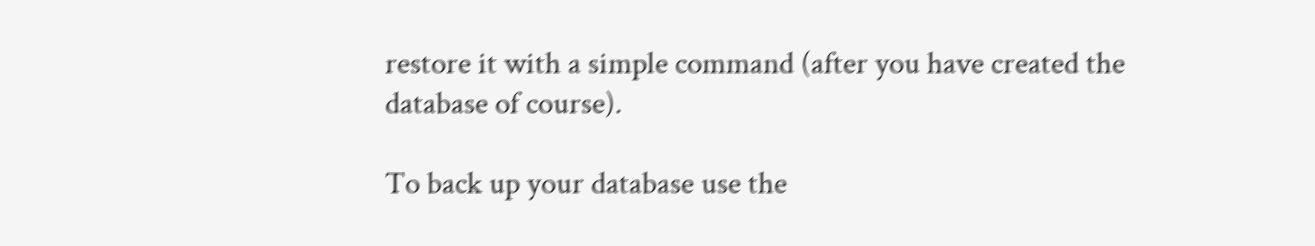restore it with a simple command (after you have created the database of course).

To back up your database use the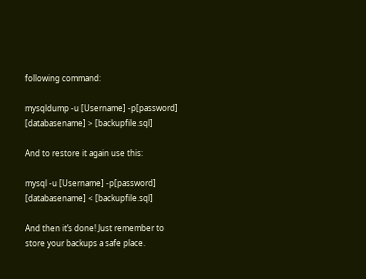following command:

mysqldump -u [Username] -p[password] [databasename] > [backupfile.sql]

And to restore it again use this:

mysql -u [Username] -p[password] [databasename] < [backupfile.sql]

And then it’s done! Just remember to store your backups a safe place.